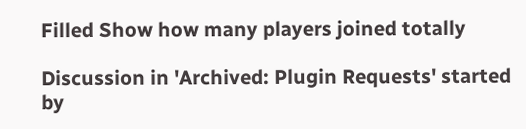Filled Show how many players joined totally

Discussion in 'Archived: Plugin Requests' started by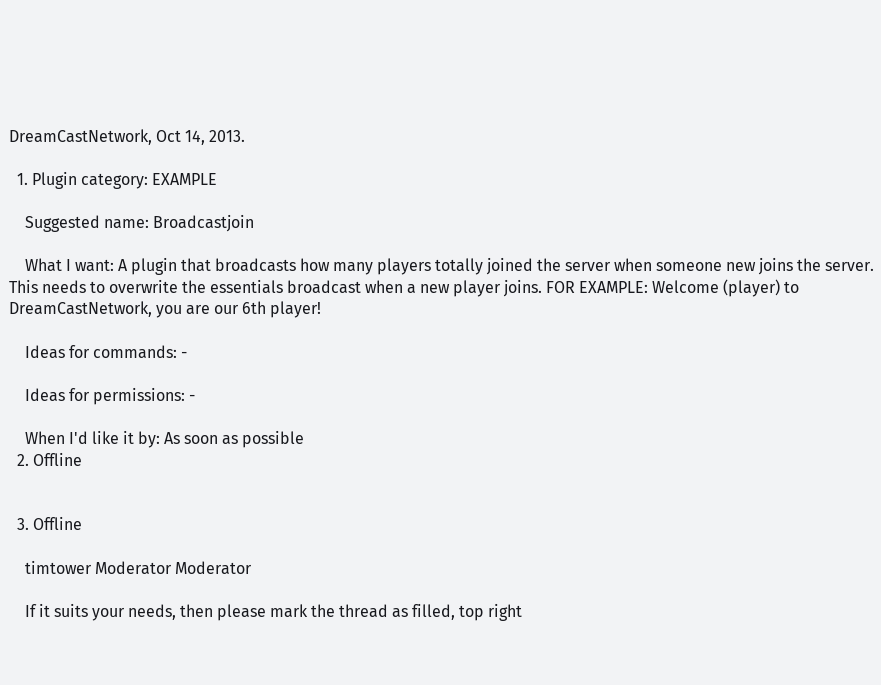DreamCastNetwork, Oct 14, 2013.

  1. Plugin category: EXAMPLE

    Suggested name: Broadcastjoin

    What I want: A plugin that broadcasts how many players totally joined the server when someone new joins the server. This needs to overwrite the essentials broadcast when a new player joins. FOR EXAMPLE: Welcome (player) to DreamCastNetwork, you are our 6th player!

    Ideas for commands: -

    Ideas for permissions: -

    When I'd like it by: As soon as possible
  2. Offline


  3. Offline

    timtower Moderator Moderator

    If it suits your needs, then please mark the thread as filled, top right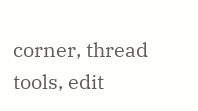corner, thread tools, edit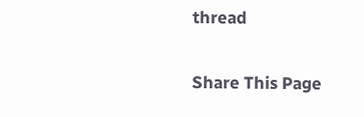thread

Share This Page